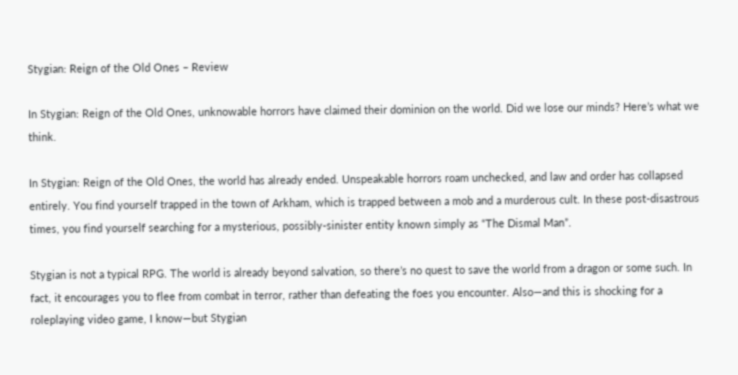Stygian: Reign of the Old Ones – Review

In Stygian: Reign of the Old Ones, unknowable horrors have claimed their dominion on the world. Did we lose our minds? Here’s what we think.

In Stygian: Reign of the Old Ones, the world has already ended. Unspeakable horrors roam unchecked, and law and order has collapsed entirely. You find yourself trapped in the town of Arkham, which is trapped between a mob and a murderous cult. In these post-disastrous times, you find yourself searching for a mysterious, possibly-sinister entity known simply as “The Dismal Man”.

Stygian is not a typical RPG. The world is already beyond salvation, so there’s no quest to save the world from a dragon or some such. In fact, it encourages you to flee from combat in terror, rather than defeating the foes you encounter. Also—and this is shocking for a roleplaying video game, I know—but Stygian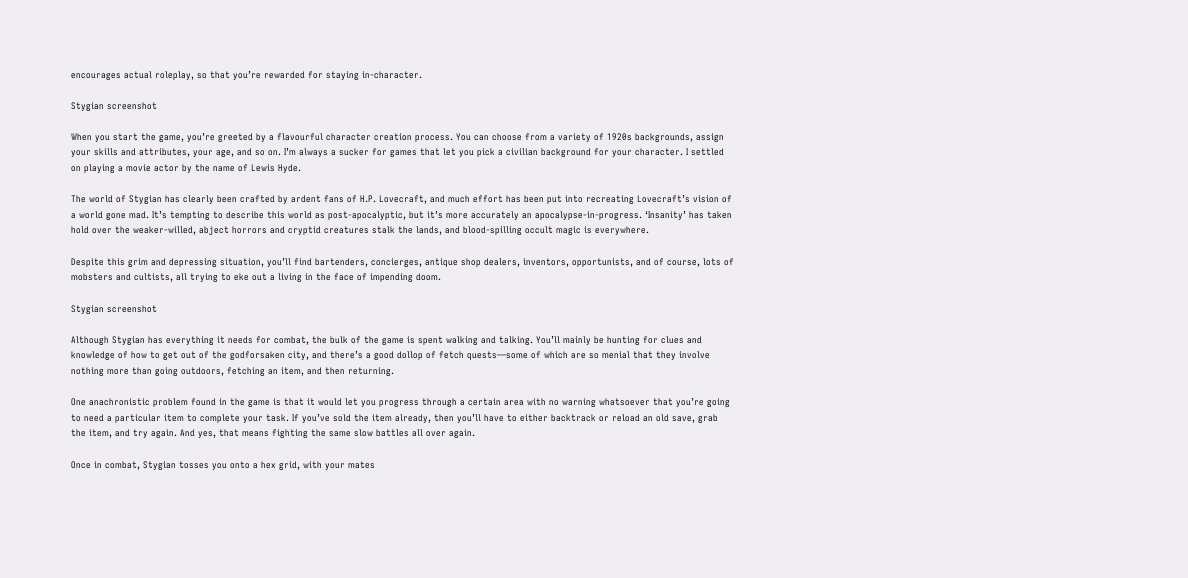encourages actual roleplay, so that you’re rewarded for staying in-character.

Stygian screenshot

When you start the game, you’re greeted by a flavourful character creation process. You can choose from a variety of 1920s backgrounds, assign your skills and attributes, your age, and so on. I’m always a sucker for games that let you pick a civilian background for your character. I settled on playing a movie actor by the name of Lewis Hyde.

The world of Stygian has clearly been crafted by ardent fans of H.P. Lovecraft, and much effort has been put into recreating Lovecraft’s vision of a world gone mad. It’s tempting to describe this world as post-apocalyptic, but it’s more accurately an apocalypse-in-progress. ‘Insanity’ has taken hold over the weaker-willed, abject horrors and cryptid creatures stalk the lands, and blood-spilling occult magic is everywhere.

Despite this grim and depressing situation, you’ll find bartenders, concierges, antique shop dealers, inventors, opportunists, and of course, lots of mobsters and cultists, all trying to eke out a living in the face of impending doom.

Stygian screenshot

Although Stygian has everything it needs for combat, the bulk of the game is spent walking and talking. You’ll mainly be hunting for clues and knowledge of how to get out of the godforsaken city, and there’s a good dollop of fetch quests—some of which are so menial that they involve nothing more than going outdoors, fetching an item, and then returning.

One anachronistic problem found in the game is that it would let you progress through a certain area with no warning whatsoever that you’re going to need a particular item to complete your task. If you’ve sold the item already, then you’ll have to either backtrack or reload an old save, grab the item, and try again. And yes, that means fighting the same slow battles all over again.

Once in combat, Stygian tosses you onto a hex grid, with your mates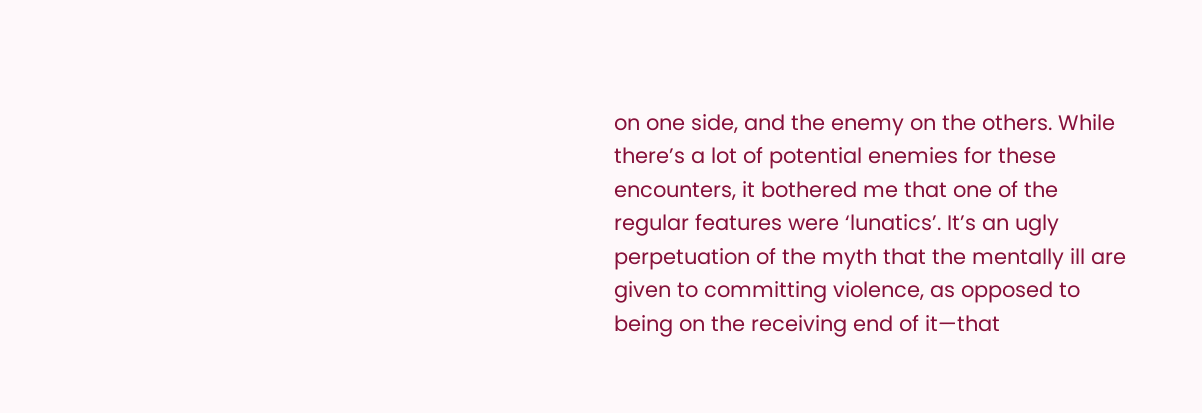on one side, and the enemy on the others. While there’s a lot of potential enemies for these encounters, it bothered me that one of the regular features were ‘lunatics’. It’s an ugly perpetuation of the myth that the mentally ill are given to committing violence, as opposed to being on the receiving end of it—that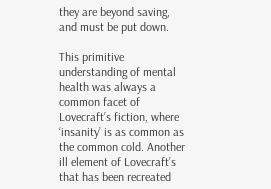they are beyond saving, and must be put down.

This primitive understanding of mental health was always a common facet of Lovecraft’s fiction, where ‘insanity’ is as common as the common cold. Another ill element of Lovecraft’s that has been recreated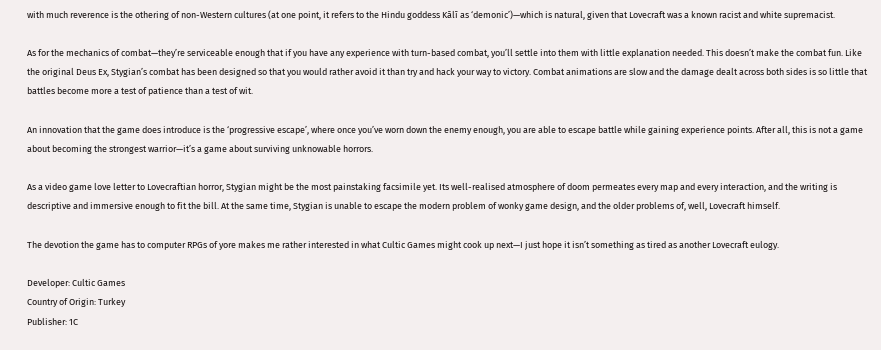with much reverence is the othering of non-Western cultures (at one point, it refers to the Hindu goddess Kālī as ‘demonic’)—which is natural, given that Lovecraft was a known racist and white supremacist.

As for the mechanics of combat—they’re serviceable enough that if you have any experience with turn-based combat, you’ll settle into them with little explanation needed. This doesn’t make the combat fun. Like the original Deus Ex, Stygian’s combat has been designed so that you would rather avoid it than try and hack your way to victory. Combat animations are slow and the damage dealt across both sides is so little that battles become more a test of patience than a test of wit.

An innovation that the game does introduce is the ‘progressive escape’, where once you’ve worn down the enemy enough, you are able to escape battle while gaining experience points. After all, this is not a game about becoming the strongest warrior—it’s a game about surviving unknowable horrors.

As a video game love letter to Lovecraftian horror, Stygian might be the most painstaking facsimile yet. Its well-realised atmosphere of doom permeates every map and every interaction, and the writing is descriptive and immersive enough to fit the bill. At the same time, Stygian is unable to escape the modern problem of wonky game design, and the older problems of, well, Lovecraft himself.

The devotion the game has to computer RPGs of yore makes me rather interested in what Cultic Games might cook up next—I just hope it isn’t something as tired as another Lovecraft eulogy.

Developer: Cultic Games
Country of Origin: Turkey
Publisher: 1C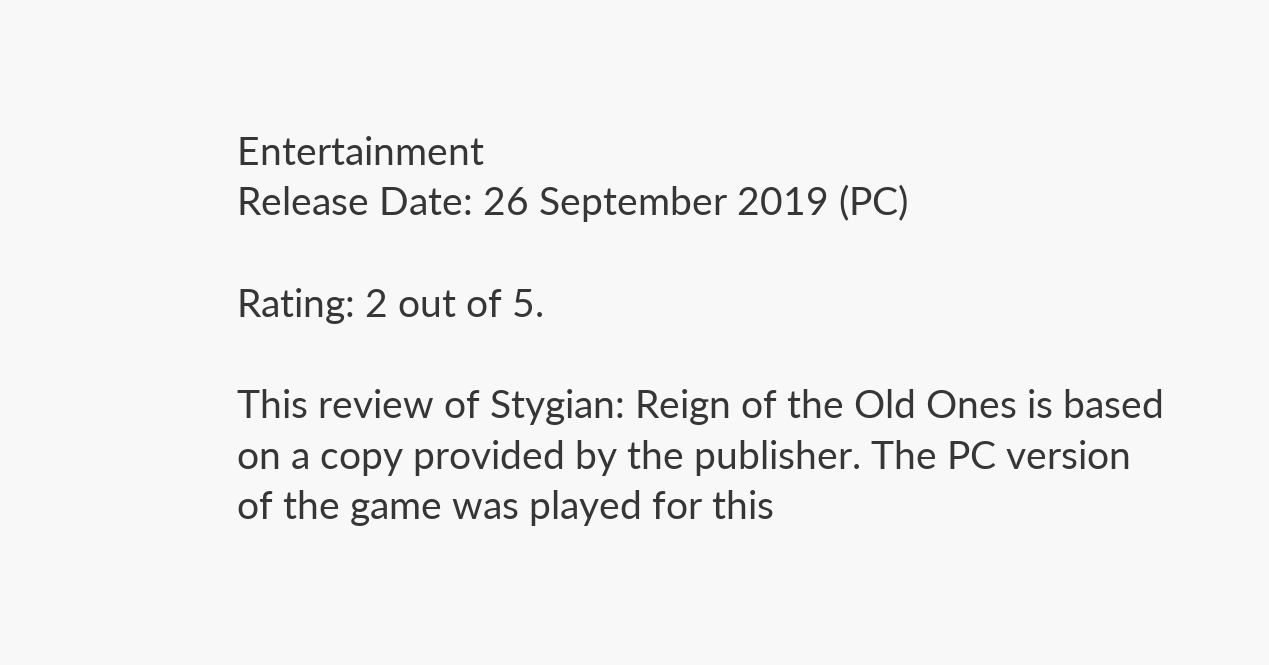Entertainment
Release Date: 26 September 2019 (PC)

Rating: 2 out of 5.

This review of Stygian: Reign of the Old Ones is based on a copy provided by the publisher. The PC version of the game was played for this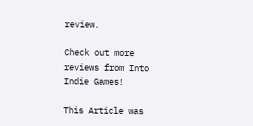review.

Check out more reviews from Into Indie Games!

This Article was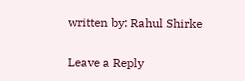written by: Rahul Shirke

Leave a Reply